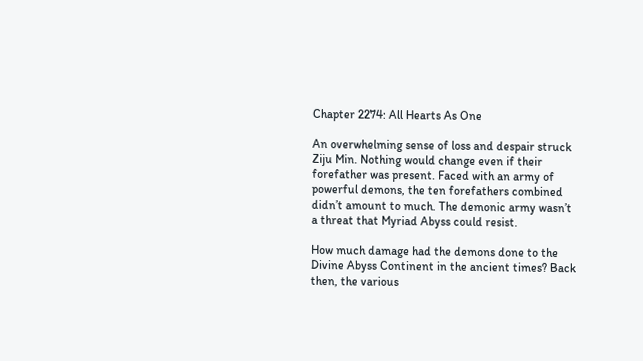Chapter 2274: All Hearts As One

An overwhelming sense of loss and despair struck Ziju Min. Nothing would change even if their forefather was present. Faced with an army of powerful demons, the ten forefathers combined didn’t amount to much. The demonic army wasn’t a threat that Myriad Abyss could resist.

How much damage had the demons done to the Divine Abyss Continent in the ancient times? Back then, the various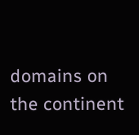domains on the continent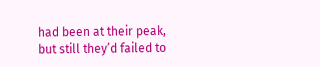had been at their peak, but still they’d failed to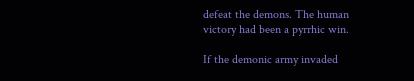defeat the demons. The human victory had been a pyrrhic win.

If the demonic army invaded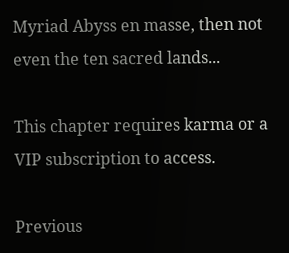Myriad Abyss en masse, then not even the ten sacred lands...

This chapter requires karma or a VIP subscription to access.

Previous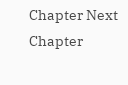Chapter Next Chapter